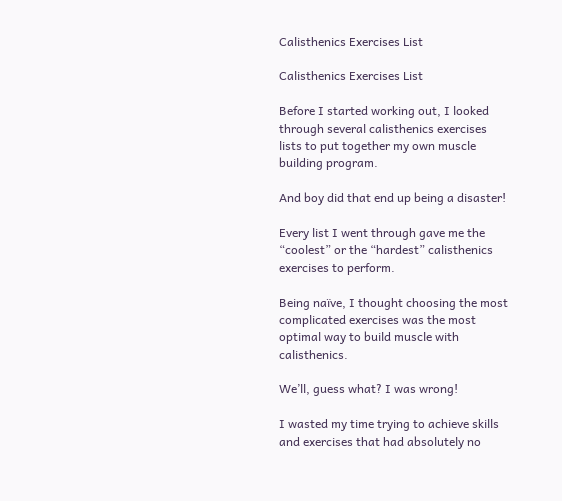Calisthenics Exercises List

Calisthenics Exercises List

Before I started working out, I looked through several calisthenics exercises lists to put together my own muscle building program.

And boy did that end up being a disaster!

Every list I went through gave me the “coolest” or the “hardest” calisthenics exercises to perform.

Being naïve, I thought choosing the most complicated exercises was the most optimal way to build muscle with calisthenics.

We’ll, guess what? I was wrong!

I wasted my time trying to achieve skills and exercises that had absolutely no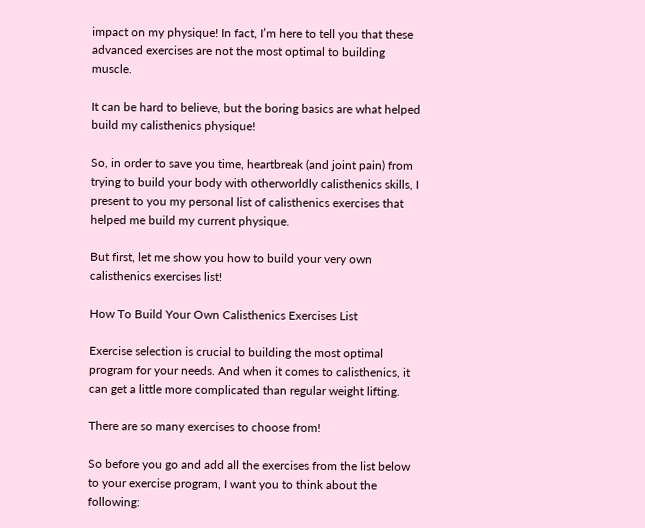impact on my physique! In fact, I’m here to tell you that these advanced exercises are not the most optimal to building muscle.

It can be hard to believe, but the boring basics are what helped build my calisthenics physique!

So, in order to save you time, heartbreak (and joint pain) from trying to build your body with otherworldly calisthenics skills, I present to you my personal list of calisthenics exercises that helped me build my current physique.

But first, let me show you how to build your very own calisthenics exercises list!

How To Build Your Own Calisthenics Exercises List

Exercise selection is crucial to building the most optimal program for your needs. And when it comes to calisthenics, it can get a little more complicated than regular weight lifting.

There are so many exercises to choose from!

So before you go and add all the exercises from the list below to your exercise program, I want you to think about the following: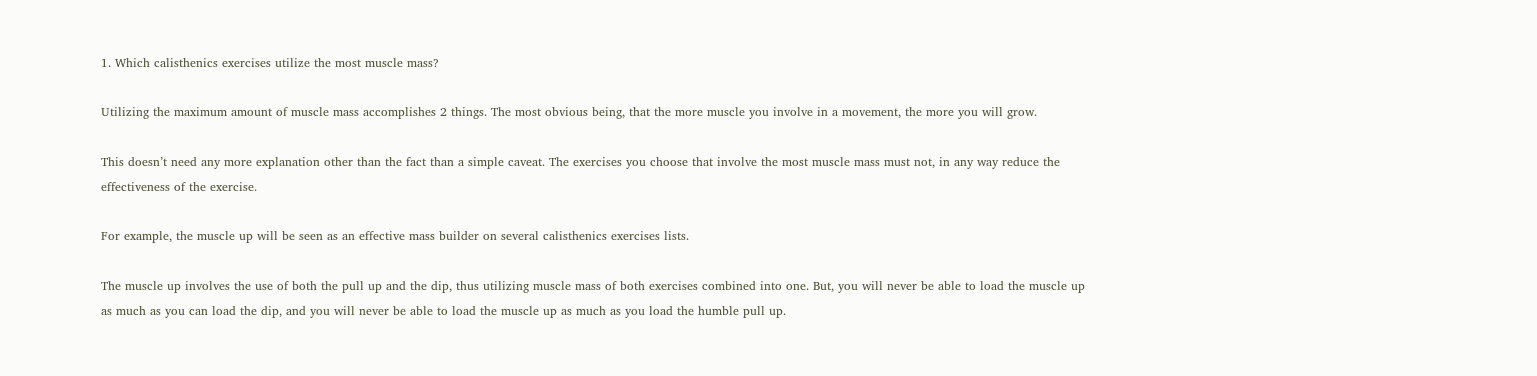1. Which calisthenics exercises utilize the most muscle mass?

Utilizing the maximum amount of muscle mass accomplishes 2 things. The most obvious being, that the more muscle you involve in a movement, the more you will grow.

This doesn’t need any more explanation other than the fact than a simple caveat. The exercises you choose that involve the most muscle mass must not, in any way reduce the effectiveness of the exercise.

For example, the muscle up will be seen as an effective mass builder on several calisthenics exercises lists.

The muscle up involves the use of both the pull up and the dip, thus utilizing muscle mass of both exercises combined into one. But, you will never be able to load the muscle up as much as you can load the dip, and you will never be able to load the muscle up as much as you load the humble pull up.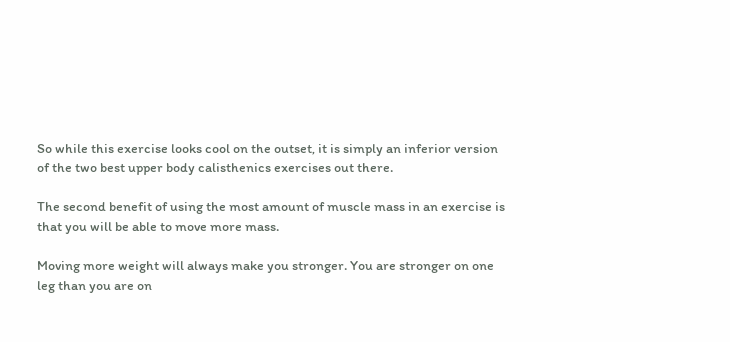So while this exercise looks cool on the outset, it is simply an inferior version of the two best upper body calisthenics exercises out there.

The second benefit of using the most amount of muscle mass in an exercise is that you will be able to move more mass.

Moving more weight will always make you stronger. You are stronger on one leg than you are on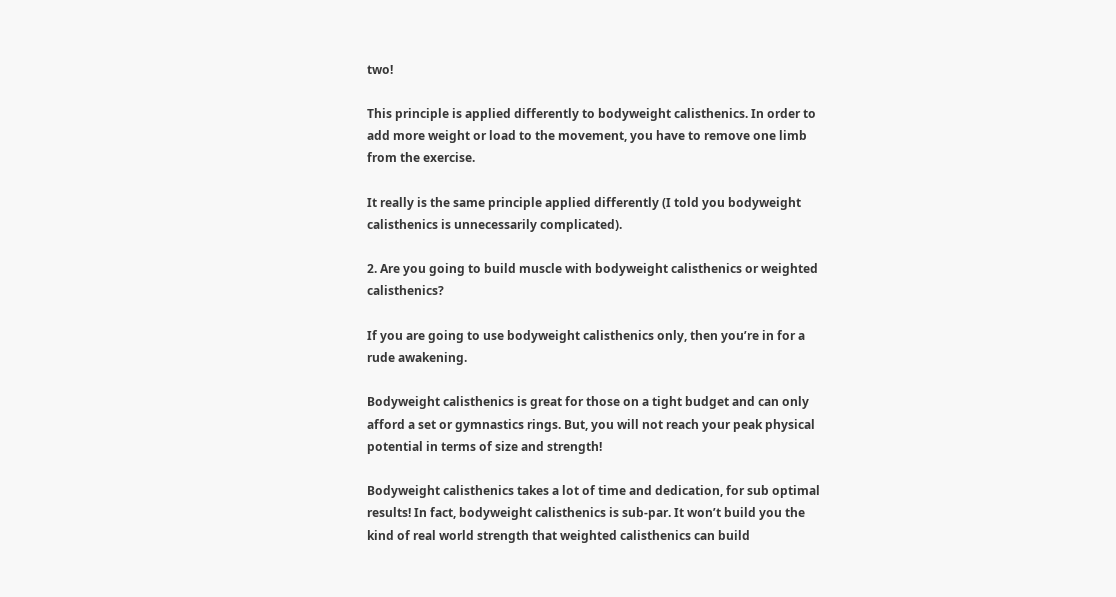two!

This principle is applied differently to bodyweight calisthenics. In order to add more weight or load to the movement, you have to remove one limb from the exercise.

It really is the same principle applied differently (I told you bodyweight calisthenics is unnecessarily complicated).

2. Are you going to build muscle with bodyweight calisthenics or weighted calisthenics?

If you are going to use bodyweight calisthenics only, then you’re in for a rude awakening.

Bodyweight calisthenics is great for those on a tight budget and can only afford a set or gymnastics rings. But, you will not reach your peak physical potential in terms of size and strength!

Bodyweight calisthenics takes a lot of time and dedication, for sub optimal results! In fact, bodyweight calisthenics is sub-par. It won’t build you the kind of real world strength that weighted calisthenics can build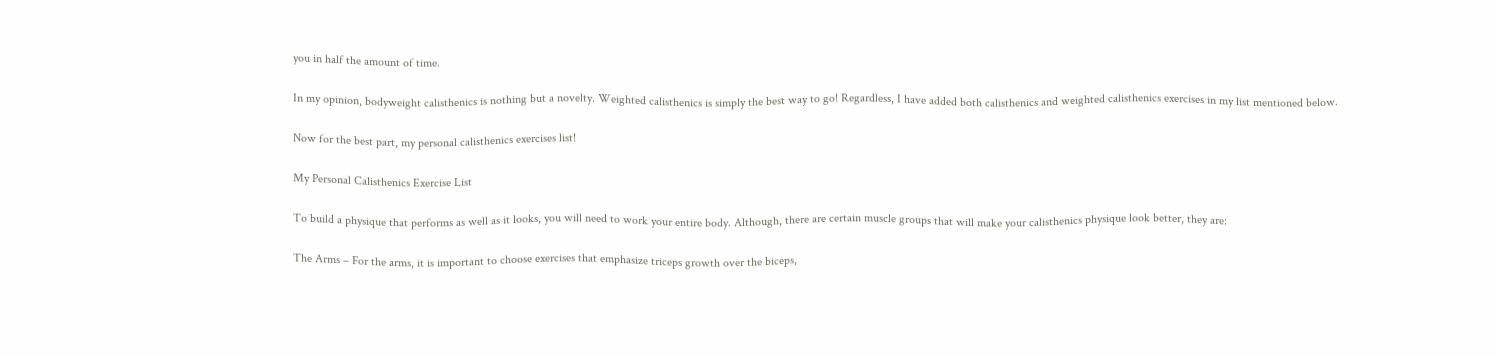you in half the amount of time.

In my opinion, bodyweight calisthenics is nothing but a novelty. Weighted calisthenics is simply the best way to go! Regardless, I have added both calisthenics and weighted calisthenics exercises in my list mentioned below.

Now for the best part, my personal calisthenics exercises list!

My Personal Calisthenics Exercise List

To build a physique that performs as well as it looks, you will need to work your entire body. Although, there are certain muscle groups that will make your calisthenics physique look better, they are:

The Arms – For the arms, it is important to choose exercises that emphasize triceps growth over the biceps,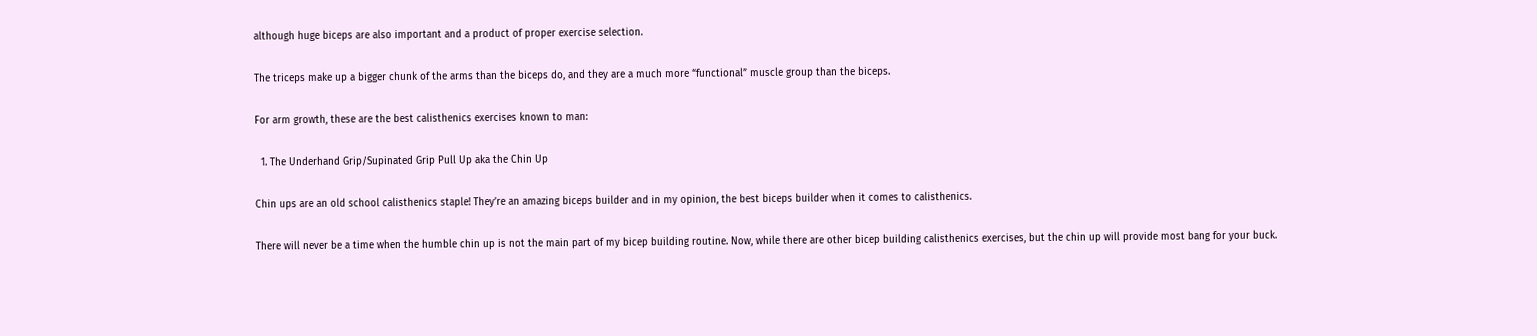although huge biceps are also important and a product of proper exercise selection.

The triceps make up a bigger chunk of the arms than the biceps do, and they are a much more “functional” muscle group than the biceps.

For arm growth, these are the best calisthenics exercises known to man:

  1. The Underhand Grip/Supinated Grip Pull Up aka the Chin Up

Chin ups are an old school calisthenics staple! They’re an amazing biceps builder and in my opinion, the best biceps builder when it comes to calisthenics.

There will never be a time when the humble chin up is not the main part of my bicep building routine. Now, while there are other bicep building calisthenics exercises, but the chin up will provide most bang for your buck.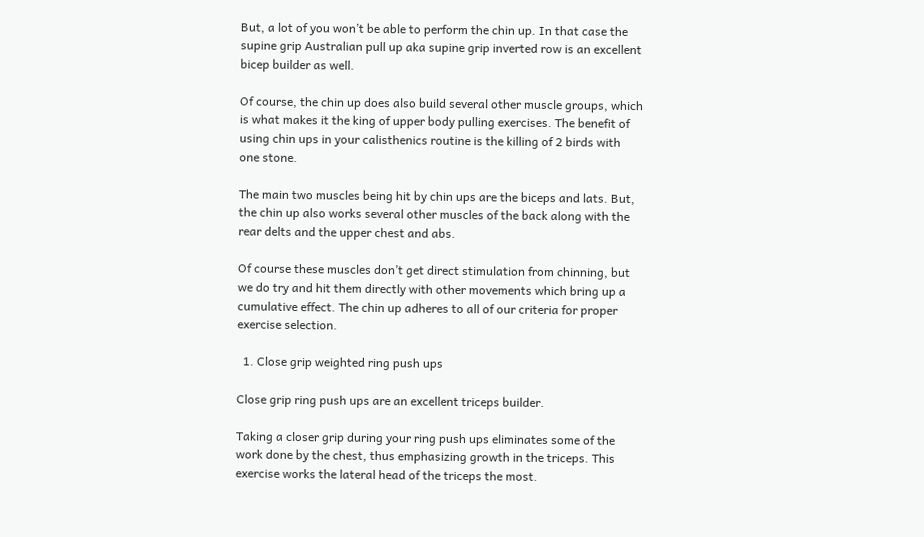But, a lot of you won’t be able to perform the chin up. In that case the supine grip Australian pull up aka supine grip inverted row is an excellent bicep builder as well.

Of course, the chin up does also build several other muscle groups, which is what makes it the king of upper body pulling exercises. The benefit of using chin ups in your calisthenics routine is the killing of 2 birds with one stone.

The main two muscles being hit by chin ups are the biceps and lats. But, the chin up also works several other muscles of the back along with the rear delts and the upper chest and abs.

Of course these muscles don’t get direct stimulation from chinning, but we do try and hit them directly with other movements which bring up a cumulative effect. The chin up adheres to all of our criteria for proper exercise selection.

  1. Close grip weighted ring push ups

Close grip ring push ups are an excellent triceps builder.

Taking a closer grip during your ring push ups eliminates some of the work done by the chest, thus emphasizing growth in the triceps. This exercise works the lateral head of the triceps the most.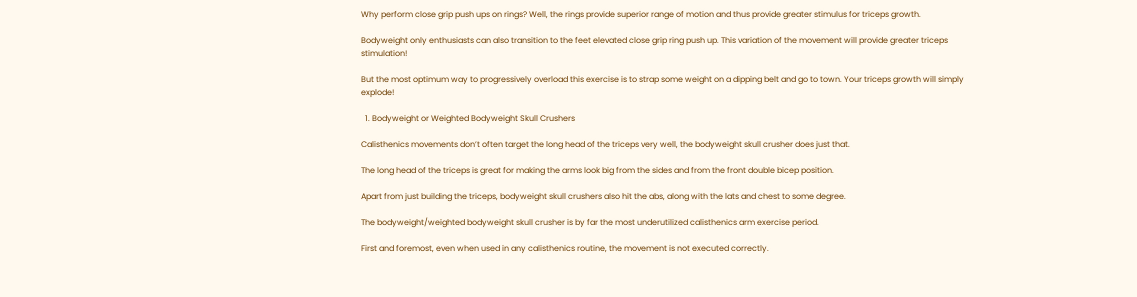Why perform close grip push ups on rings? Well, the rings provide superior range of motion and thus provide greater stimulus for triceps growth.

Bodyweight only enthusiasts can also transition to the feet elevated close grip ring push up. This variation of the movement will provide greater triceps stimulation!

But the most optimum way to progressively overload this exercise is to strap some weight on a dipping belt and go to town. Your triceps growth will simply explode!

  1. Bodyweight or Weighted Bodyweight Skull Crushers

Calisthenics movements don’t often target the long head of the triceps very well, the bodyweight skull crusher does just that.

The long head of the triceps is great for making the arms look big from the sides and from the front double bicep position.

Apart from just building the triceps, bodyweight skull crushers also hit the abs, along with the lats and chest to some degree.

The bodyweight/weighted bodyweight skull crusher is by far the most underutilized calisthenics arm exercise period.

First and foremost, even when used in any calisthenics routine, the movement is not executed correctly.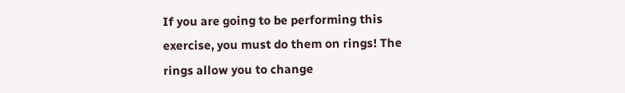If you are going to be performing this exercise, you must do them on rings! The rings allow you to change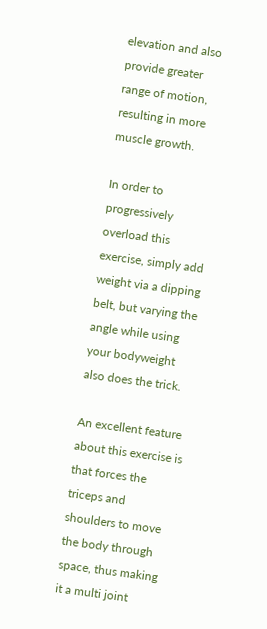elevation and also provide greater range of motion, resulting in more muscle growth.

In order to progressively overload this exercise, simply add weight via a dipping belt, but varying the angle while using your bodyweight also does the trick.

An excellent feature about this exercise is that forces the triceps and shoulders to move the body through space, thus making it a multi joint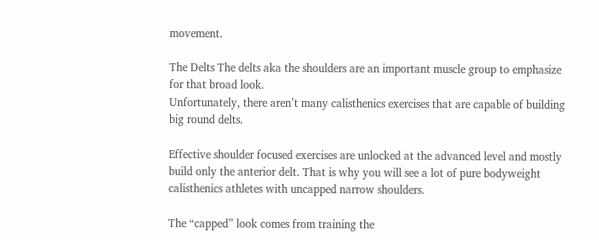movement.

The Delts The delts aka the shoulders are an important muscle group to emphasize for that broad look.
Unfortunately, there aren’t many calisthenics exercises that are capable of building big round delts.

Effective shoulder focused exercises are unlocked at the advanced level and mostly build only the anterior delt. That is why you will see a lot of pure bodyweight calisthenics athletes with uncapped narrow shoulders.

The “capped” look comes from training the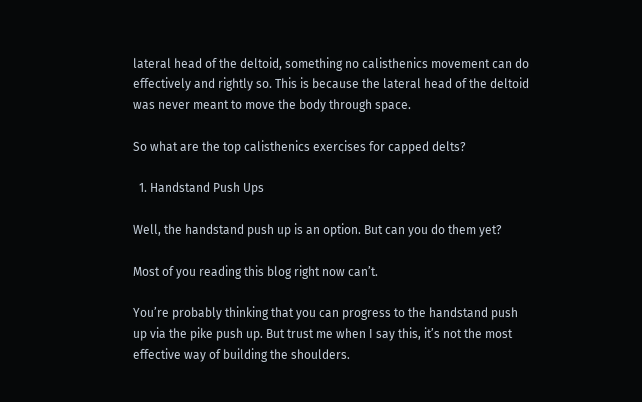lateral head of the deltoid, something no calisthenics movement can do effectively and rightly so. This is because the lateral head of the deltoid was never meant to move the body through space.

So what are the top calisthenics exercises for capped delts?

  1. Handstand Push Ups

Well, the handstand push up is an option. But can you do them yet?

Most of you reading this blog right now can’t.

You’re probably thinking that you can progress to the handstand push up via the pike push up. But trust me when I say this, it’s not the most effective way of building the shoulders.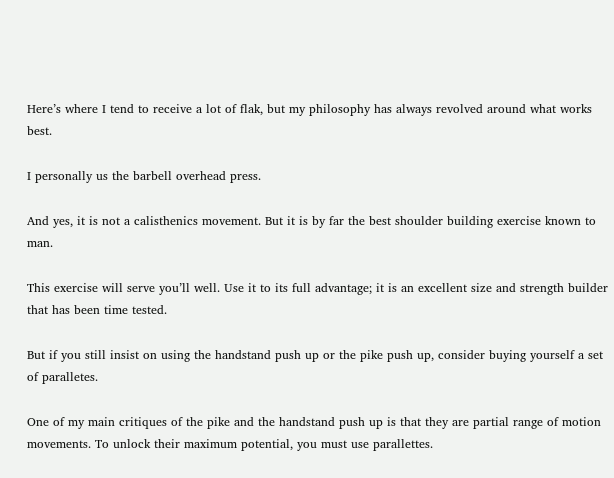Here’s where I tend to receive a lot of flak, but my philosophy has always revolved around what works best.

I personally us the barbell overhead press.

And yes, it is not a calisthenics movement. But it is by far the best shoulder building exercise known to man.

This exercise will serve you’ll well. Use it to its full advantage; it is an excellent size and strength builder that has been time tested.

But if you still insist on using the handstand push up or the pike push up, consider buying yourself a set of paralletes.

One of my main critiques of the pike and the handstand push up is that they are partial range of motion movements. To unlock their maximum potential, you must use parallettes.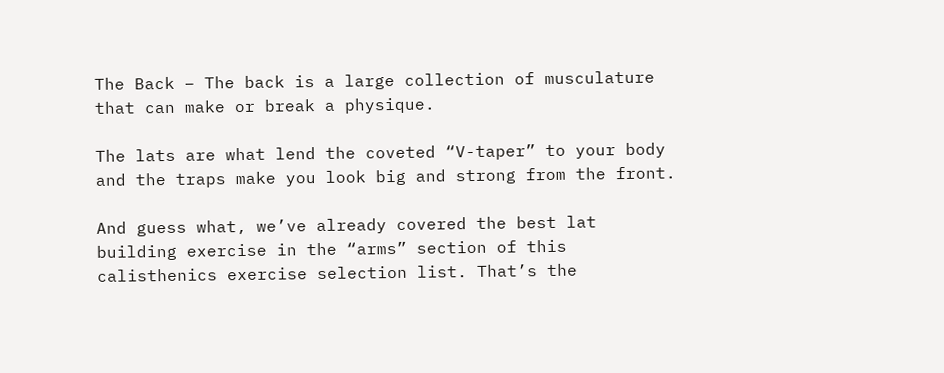The Back – The back is a large collection of musculature that can make or break a physique.

The lats are what lend the coveted “V-taper” to your body and the traps make you look big and strong from the front.

And guess what, we’ve already covered the best lat building exercise in the “arms” section of this calisthenics exercise selection list. That’s the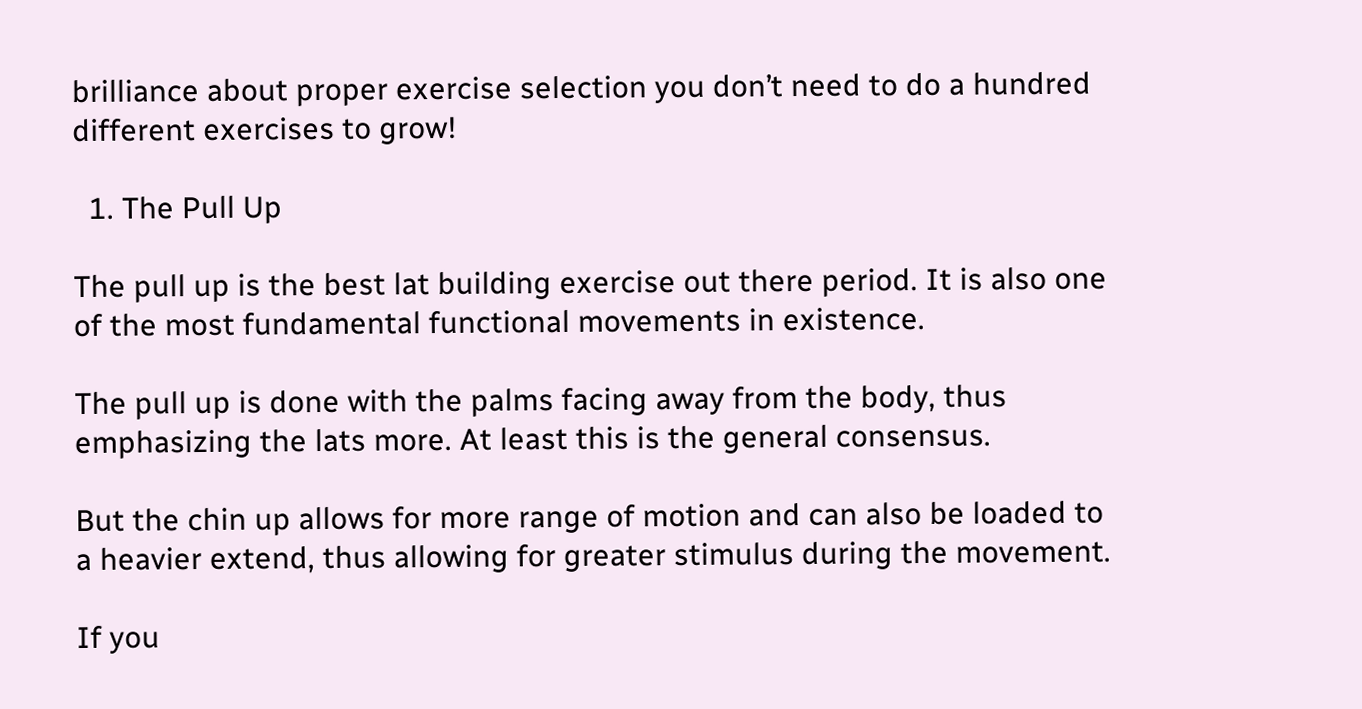brilliance about proper exercise selection you don’t need to do a hundred different exercises to grow!

  1. The Pull Up

The pull up is the best lat building exercise out there period. It is also one of the most fundamental functional movements in existence.

The pull up is done with the palms facing away from the body, thus emphasizing the lats more. At least this is the general consensus.

But the chin up allows for more range of motion and can also be loaded to a heavier extend, thus allowing for greater stimulus during the movement.

If you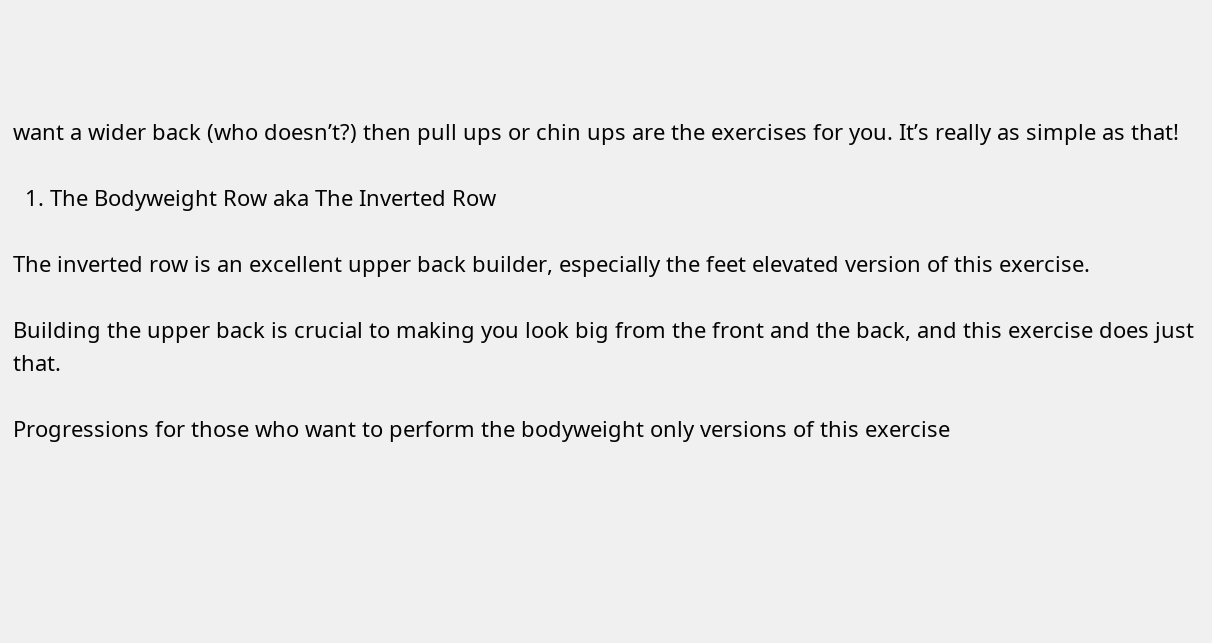want a wider back (who doesn’t?) then pull ups or chin ups are the exercises for you. It’s really as simple as that!

  1. The Bodyweight Row aka The Inverted Row

The inverted row is an excellent upper back builder, especially the feet elevated version of this exercise.

Building the upper back is crucial to making you look big from the front and the back, and this exercise does just that.

Progressions for those who want to perform the bodyweight only versions of this exercise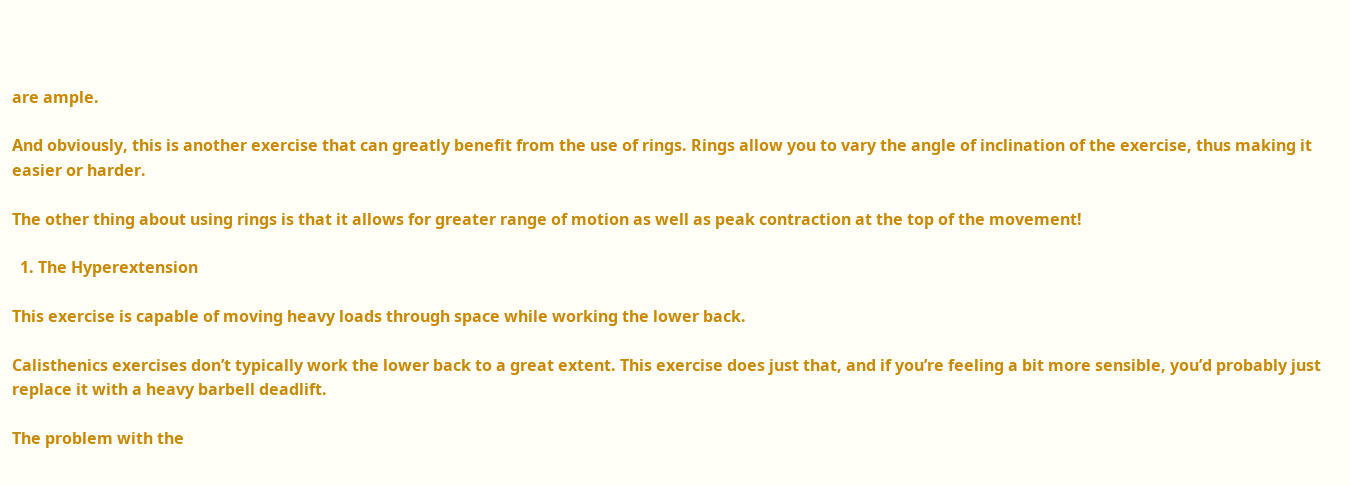are ample.

And obviously, this is another exercise that can greatly benefit from the use of rings. Rings allow you to vary the angle of inclination of the exercise, thus making it easier or harder.

The other thing about using rings is that it allows for greater range of motion as well as peak contraction at the top of the movement!

  1. The Hyperextension

This exercise is capable of moving heavy loads through space while working the lower back.

Calisthenics exercises don’t typically work the lower back to a great extent. This exercise does just that, and if you’re feeling a bit more sensible, you’d probably just replace it with a heavy barbell deadlift.

The problem with the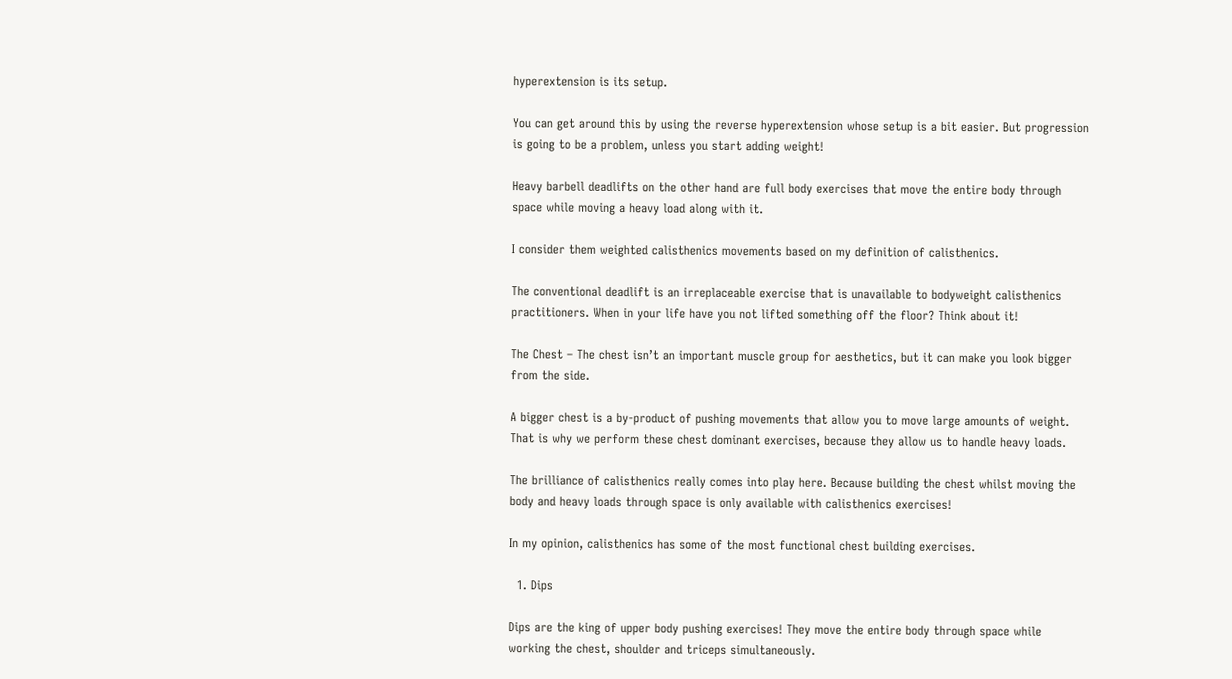hyperextension is its setup.

You can get around this by using the reverse hyperextension whose setup is a bit easier. But progression is going to be a problem, unless you start adding weight!

Heavy barbell deadlifts on the other hand are full body exercises that move the entire body through space while moving a heavy load along with it.

I consider them weighted calisthenics movements based on my definition of calisthenics.

The conventional deadlift is an irreplaceable exercise that is unavailable to bodyweight calisthenics practitioners. When in your life have you not lifted something off the floor? Think about it!

The Chest – The chest isn’t an important muscle group for aesthetics, but it can make you look bigger from the side.

A bigger chest is a by-product of pushing movements that allow you to move large amounts of weight. That is why we perform these chest dominant exercises, because they allow us to handle heavy loads.

The brilliance of calisthenics really comes into play here. Because building the chest whilst moving the body and heavy loads through space is only available with calisthenics exercises!

In my opinion, calisthenics has some of the most functional chest building exercises.

  1. Dips

Dips are the king of upper body pushing exercises! They move the entire body through space while working the chest, shoulder and triceps simultaneously.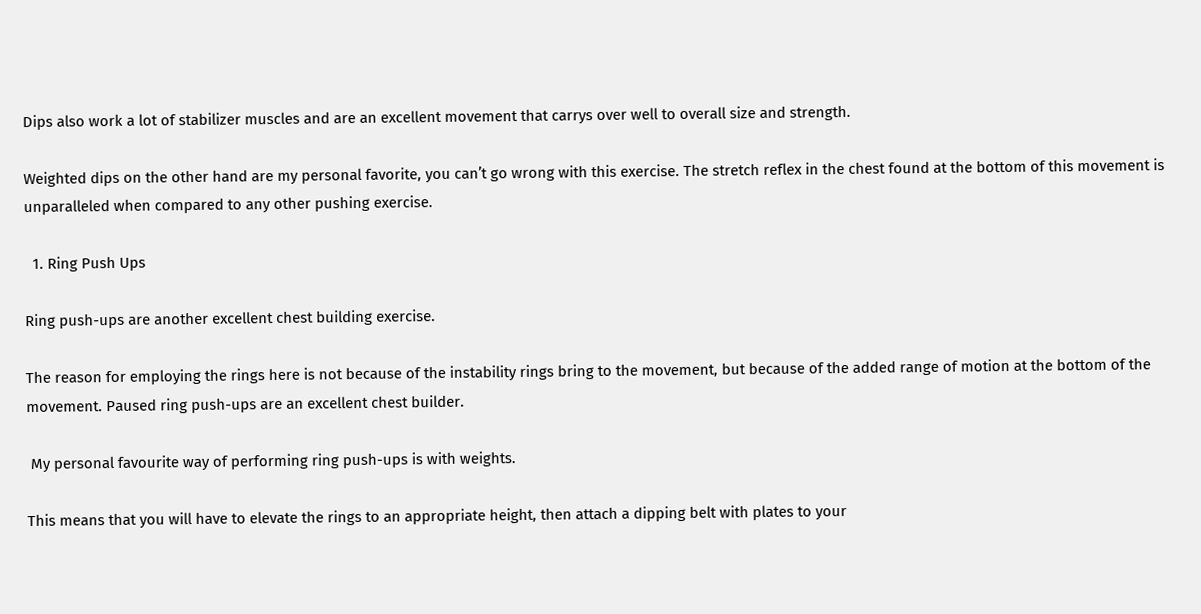Dips also work a lot of stabilizer muscles and are an excellent movement that carrys over well to overall size and strength.

Weighted dips on the other hand are my personal favorite, you can’t go wrong with this exercise. The stretch reflex in the chest found at the bottom of this movement is unparalleled when compared to any other pushing exercise.

  1. Ring Push Ups

Ring push-ups are another excellent chest building exercise.

The reason for employing the rings here is not because of the instability rings bring to the movement, but because of the added range of motion at the bottom of the movement. Paused ring push-ups are an excellent chest builder.

 My personal favourite way of performing ring push-ups is with weights.

This means that you will have to elevate the rings to an appropriate height, then attach a dipping belt with plates to your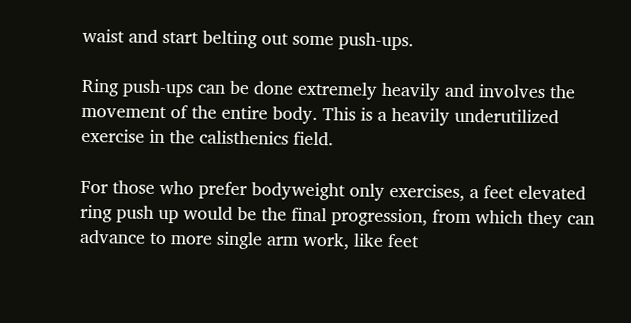waist and start belting out some push-ups.

Ring push-ups can be done extremely heavily and involves the movement of the entire body. This is a heavily underutilized exercise in the calisthenics field.

For those who prefer bodyweight only exercises, a feet elevated ring push up would be the final progression, from which they can advance to more single arm work, like feet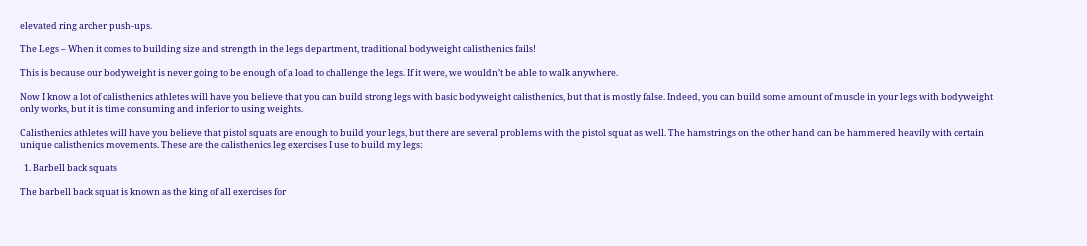elevated ring archer push-ups.

The Legs – When it comes to building size and strength in the legs department, traditional bodyweight calisthenics fails!

This is because our bodyweight is never going to be enough of a load to challenge the legs. If it were, we wouldn’t be able to walk anywhere.

Now I know a lot of calisthenics athletes will have you believe that you can build strong legs with basic bodyweight calisthenics, but that is mostly false. Indeed, you can build some amount of muscle in your legs with bodyweight only works, but it is time consuming and inferior to using weights.

Calisthenics athletes will have you believe that pistol squats are enough to build your legs, but there are several problems with the pistol squat as well. The hamstrings on the other hand can be hammered heavily with certain unique calisthenics movements. These are the calisthenics leg exercises I use to build my legs:

  1. Barbell back squats

The barbell back squat is known as the king of all exercises for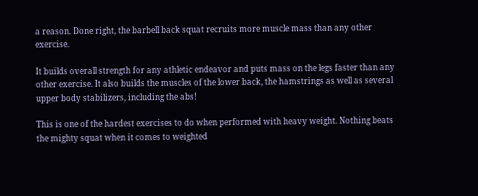a reason. Done right, the barbell back squat recruits more muscle mass than any other exercise.

It builds overall strength for any athletic endeavor and puts mass on the legs faster than any other exercise. It also builds the muscles of the lower back, the hamstrings as well as several upper body stabilizers, including the abs!

This is one of the hardest exercises to do when performed with heavy weight. Nothing beats the mighty squat when it comes to weighted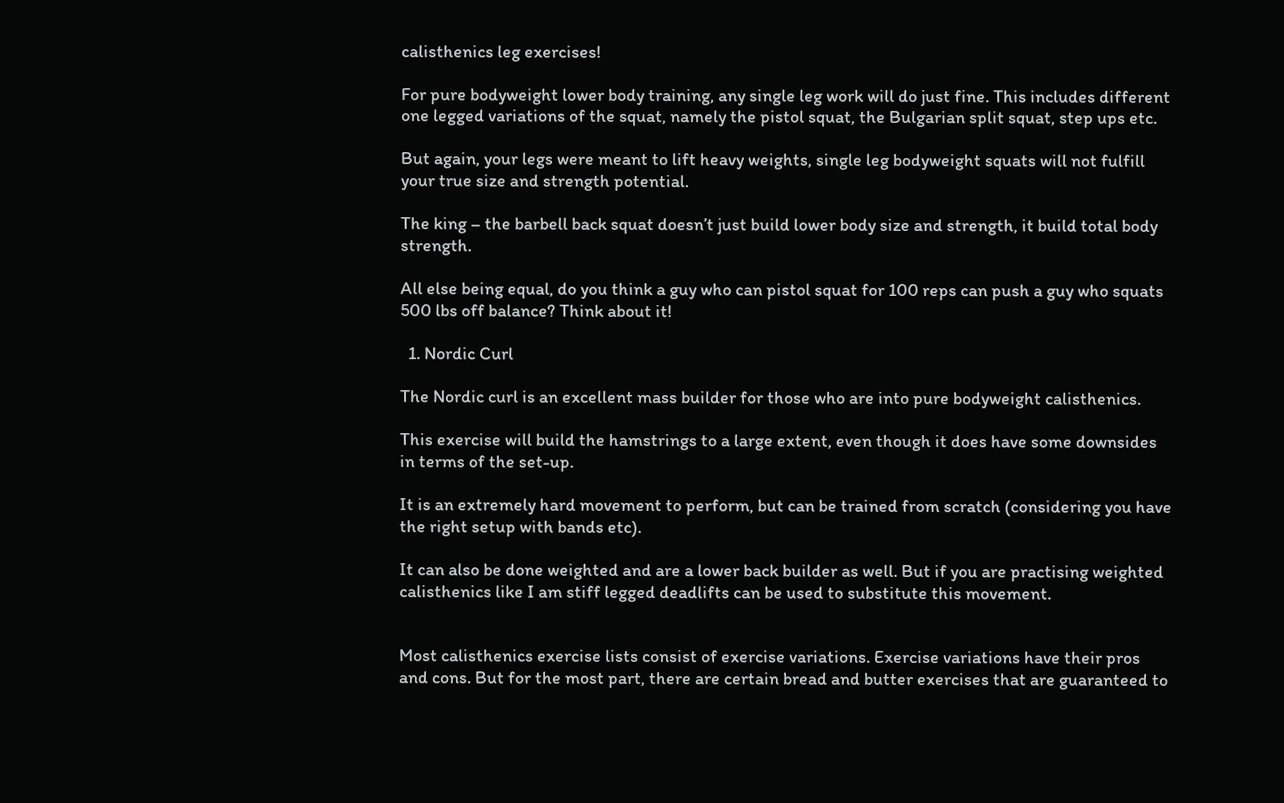calisthenics leg exercises!

For pure bodyweight lower body training, any single leg work will do just fine. This includes different one legged variations of the squat, namely the pistol squat, the Bulgarian split squat, step ups etc.

But again, your legs were meant to lift heavy weights, single leg bodyweight squats will not fulfill your true size and strength potential.

The king – the barbell back squat doesn’t just build lower body size and strength, it build total body strength.

All else being equal, do you think a guy who can pistol squat for 100 reps can push a guy who squats 500 lbs off balance? Think about it!

  1. Nordic Curl

The Nordic curl is an excellent mass builder for those who are into pure bodyweight calisthenics.

This exercise will build the hamstrings to a large extent, even though it does have some downsides in terms of the set-up.

It is an extremely hard movement to perform, but can be trained from scratch (considering you have the right setup with bands etc).

It can also be done weighted and are a lower back builder as well. But if you are practising weighted calisthenics like I am stiff legged deadlifts can be used to substitute this movement.


Most calisthenics exercise lists consist of exercise variations. Exercise variations have their pros and cons. But for the most part, there are certain bread and butter exercises that are guaranteed to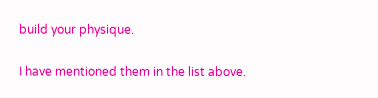build your physique.

I have mentioned them in the list above.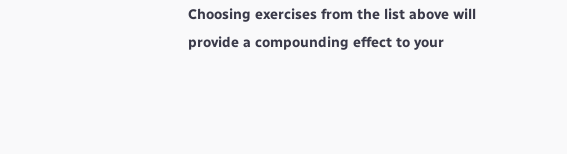Choosing exercises from the list above will provide a compounding effect to your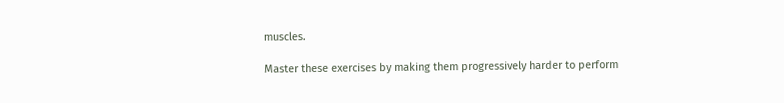muscles.

Master these exercises by making them progressively harder to perform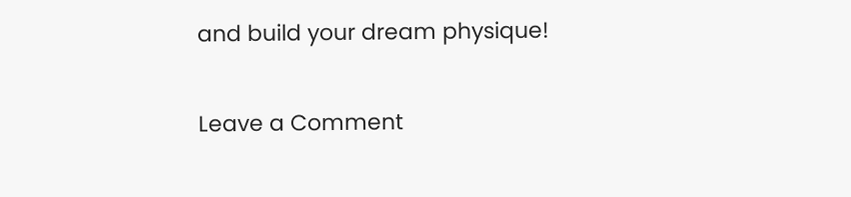and build your dream physique!

Leave a Comment